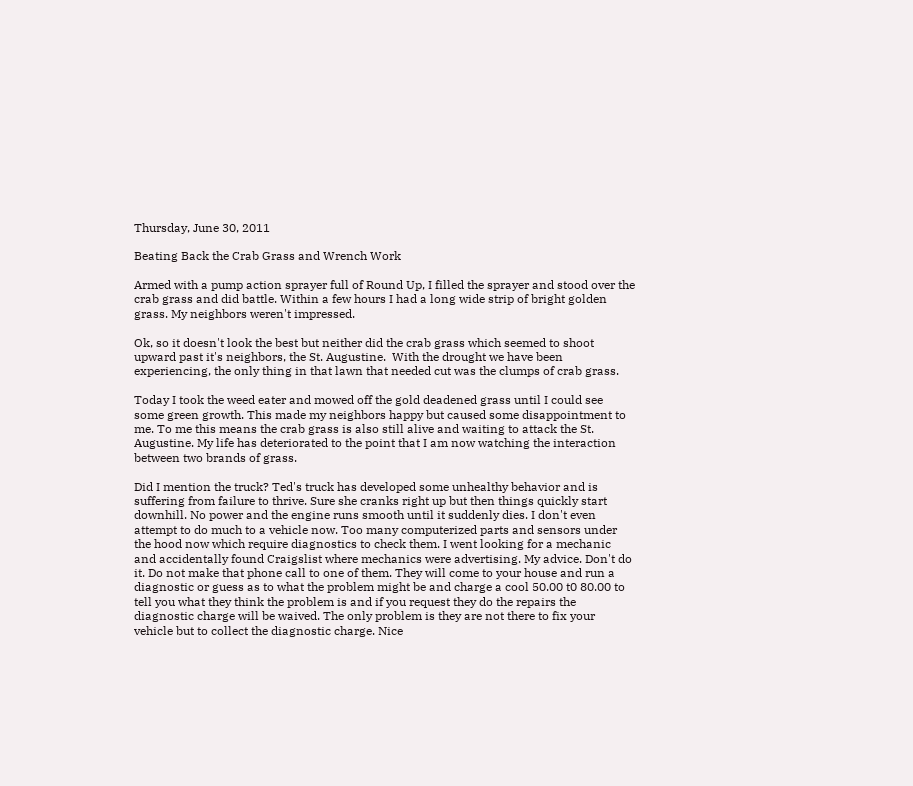Thursday, June 30, 2011

Beating Back the Crab Grass and Wrench Work

Armed with a pump action sprayer full of Round Up, I filled the sprayer and stood over the crab grass and did battle. Within a few hours I had a long wide strip of bright golden grass. My neighbors weren't impressed.

Ok, so it doesn't look the best but neither did the crab grass which seemed to shoot upward past it's neighbors, the St. Augustine.  With the drought we have been experiencing, the only thing in that lawn that needed cut was the clumps of crab grass.

Today I took the weed eater and mowed off the gold deadened grass until I could see some green growth. This made my neighbors happy but caused some disappointment to me. To me this means the crab grass is also still alive and waiting to attack the St. Augustine. My life has deteriorated to the point that I am now watching the interaction between two brands of grass.

Did I mention the truck? Ted's truck has developed some unhealthy behavior and is suffering from failure to thrive. Sure she cranks right up but then things quickly start downhill. No power and the engine runs smooth until it suddenly dies. I don't even attempt to do much to a vehicle now. Too many computerized parts and sensors under the hood now which require diagnostics to check them. I went looking for a mechanic and accidentally found Craigslist where mechanics were advertising. My advice. Don't do it. Do not make that phone call to one of them. They will come to your house and run a diagnostic or guess as to what the problem might be and charge a cool 50.00 t0 80.00 to tell you what they think the problem is and if you request they do the repairs the diagnostic charge will be waived. The only problem is they are not there to fix your vehicle but to collect the diagnostic charge. Nice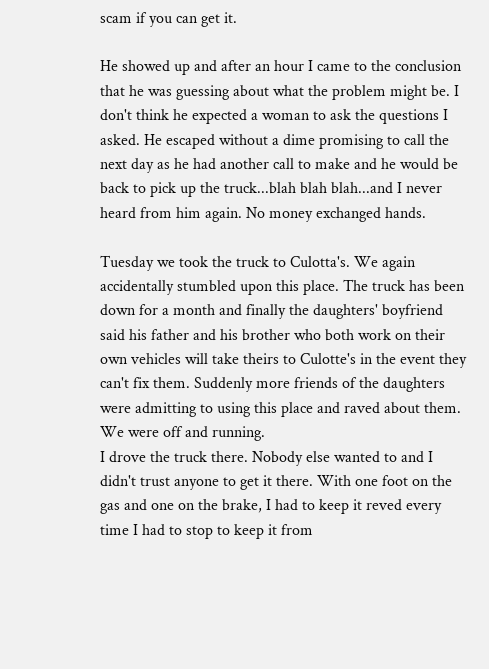scam if you can get it.

He showed up and after an hour I came to the conclusion that he was guessing about what the problem might be. I don't think he expected a woman to ask the questions I asked. He escaped without a dime promising to call the next day as he had another call to make and he would be back to pick up the truck...blah blah blah...and I never heard from him again. No money exchanged hands.

Tuesday we took the truck to Culotta's. We again accidentally stumbled upon this place. The truck has been down for a month and finally the daughters' boyfriend said his father and his brother who both work on their own vehicles will take theirs to Culotte's in the event they can't fix them. Suddenly more friends of the daughters were admitting to using this place and raved about them. We were off and running.
I drove the truck there. Nobody else wanted to and I didn't trust anyone to get it there. With one foot on the gas and one on the brake, I had to keep it reved every time I had to stop to keep it from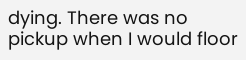dying. There was no pickup when I would floor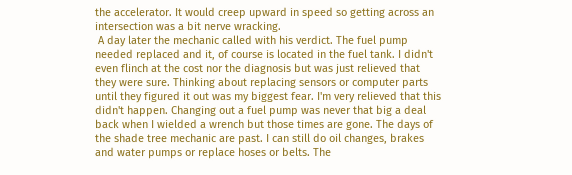the accelerator. It would creep upward in speed so getting across an intersection was a bit nerve wracking.
 A day later the mechanic called with his verdict. The fuel pump needed replaced and it, of course is located in the fuel tank. I didn't even flinch at the cost nor the diagnosis but was just relieved that they were sure. Thinking about replacing sensors or computer parts until they figured it out was my biggest fear. I'm very relieved that this didn't happen. Changing out a fuel pump was never that big a deal back when I wielded a wrench but those times are gone. The days of the shade tree mechanic are past. I can still do oil changes, brakes and water pumps or replace hoses or belts. The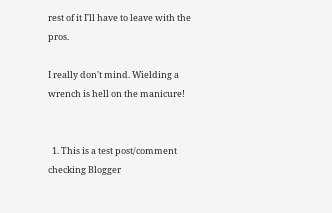rest of it I'll have to leave with the pros.

I really don't mind. Wielding a wrench is hell on the manicure!


  1. This is a test post/comment checking Blogger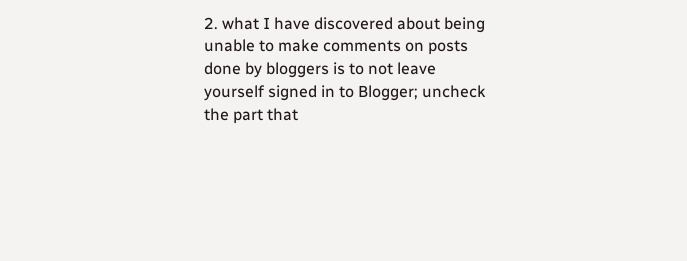2. what I have discovered about being unable to make comments on posts done by bloggers is to not leave yourself signed in to Blogger; uncheck the part that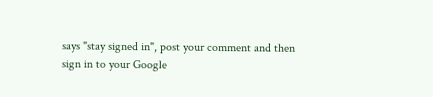says "stay signed in", post your comment and then sign in to your Google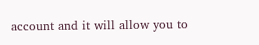account and it will allow you to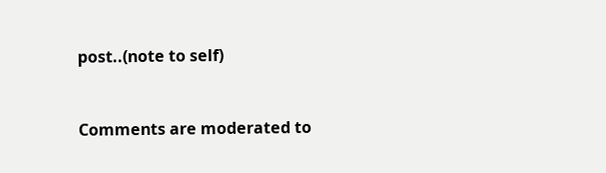post..(note to self)


Comments are moderated to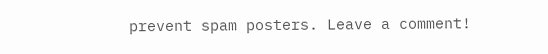prevent spam posters. Leave a comment!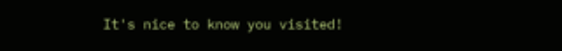It's nice to know you visited!